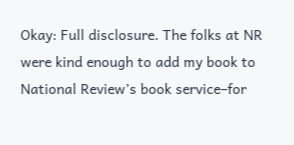Okay: Full disclosure. The folks at NR were kind enough to add my book to National Review’s book service–for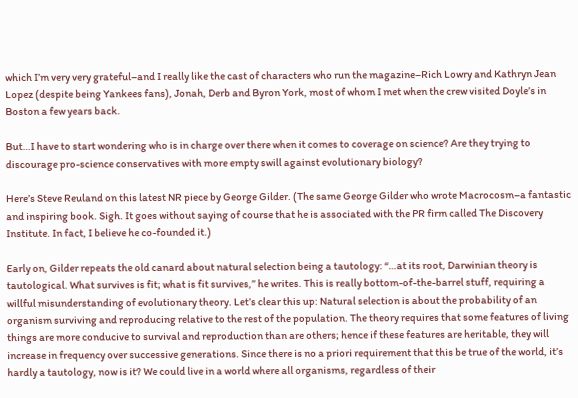which I’m very very grateful–and I really like the cast of characters who run the magazine–Rich Lowry and Kathryn Jean Lopez (despite being Yankees fans), Jonah, Derb and Byron York, most of whom I met when the crew visited Doyle’s in Boston a few years back.

But…I have to start wondering who is in charge over there when it comes to coverage on science? Are they trying to discourage pro-science conservatives with more empty swill against evolutionary biology?

Here’s Steve Reuland on this latest NR piece by George Gilder. (The same George Gilder who wrote Macrocosm–a fantastic and inspiring book. Sigh. It goes without saying of course that he is associated with the PR firm called The Discovery Institute. In fact, I believe he co-founded it.)

Early on, Gilder repeats the old canard about natural selection being a tautology: “…at its root, Darwinian theory is tautological. What survives is fit; what is fit survives,” he writes. This is really bottom-of-the-barrel stuff, requiring a willful misunderstanding of evolutionary theory. Let’s clear this up: Natural selection is about the probability of an organism surviving and reproducing relative to the rest of the population. The theory requires that some features of living things are more conducive to survival and reproduction than are others; hence if these features are heritable, they will increase in frequency over successive generations. Since there is no a priori requirement that this be true of the world, it’s hardly a tautology, now is it? We could live in a world where all organisms, regardless of their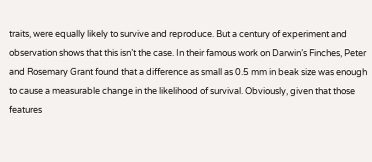traits, were equally likely to survive and reproduce. But a century of experiment and observation shows that this isn’t the case. In their famous work on Darwin’s Finches, Peter and Rosemary Grant found that a difference as small as 0.5 mm in beak size was enough to cause a measurable change in the likelihood of survival. Obviously, given that those features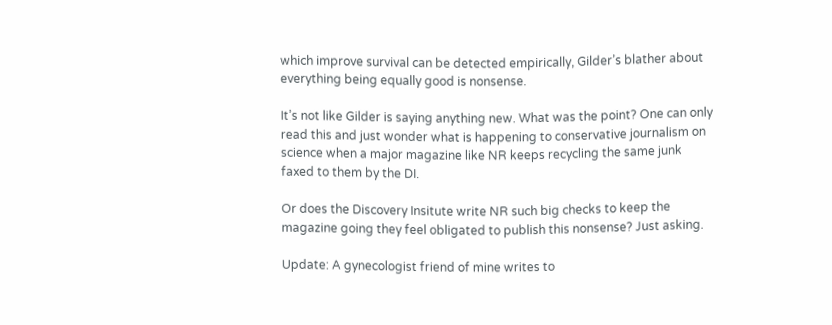which improve survival can be detected empirically, Gilder’s blather about everything being equally good is nonsense.

It’s not like Gilder is saying anything new. What was the point? One can only read this and just wonder what is happening to conservative journalism on science when a major magazine like NR keeps recycling the same junk faxed to them by the DI.

Or does the Discovery Insitute write NR such big checks to keep the magazine going they feel obligated to publish this nonsense? Just asking.

Update: A gynecologist friend of mine writes to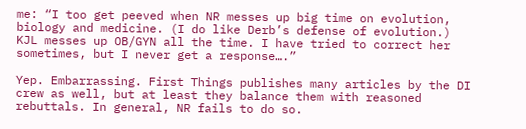me: “I too get peeved when NR messes up big time on evolution, biology and medicine. (I do like Derb’s defense of evolution.) KJL messes up OB/GYN all the time. I have tried to correct her sometimes, but I never get a response….”

Yep. Embarrassing. First Things publishes many articles by the DI crew as well, but at least they balance them with reasoned rebuttals. In general, NR fails to do so.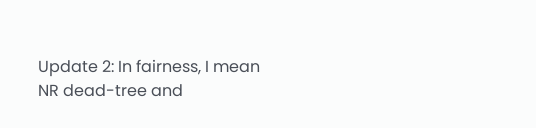Update 2: In fairness, I mean NR dead-tree and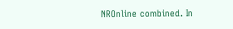NROnline combined. In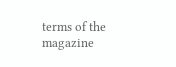terms of the magazine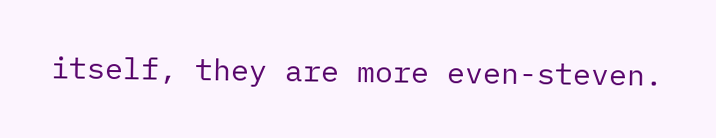itself, they are more even-steven.